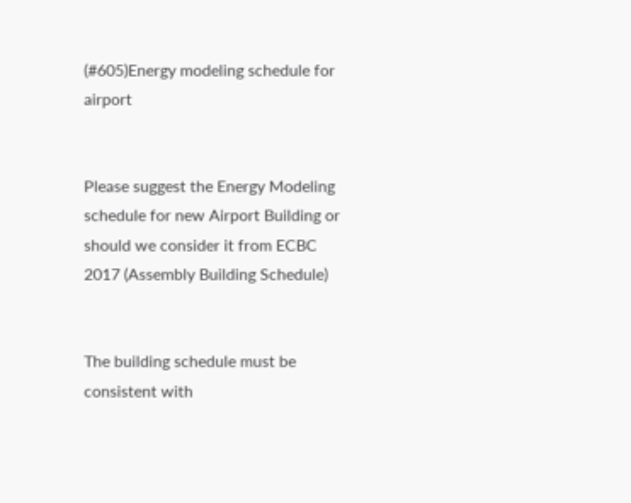(#605)Energy modeling schedule for airport


Please suggest the Energy Modeling schedule for new Airport Building or should we consider it from ECBC 2017 (Assembly Building Schedule)


The building schedule must be consistent with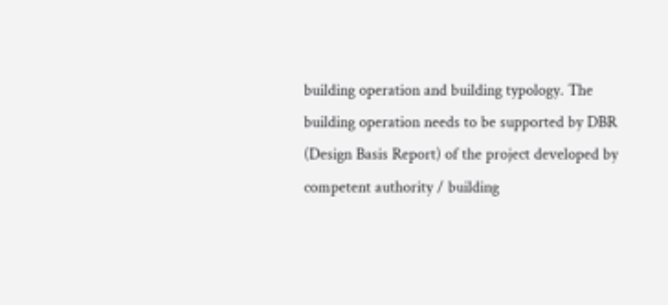building operation and building typology. The building operation needs to be supported by DBR (Design Basis Report) of the project developed by competent authority / building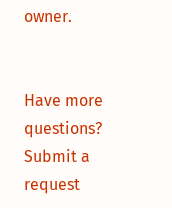owner.


Have more questions? Submit a request